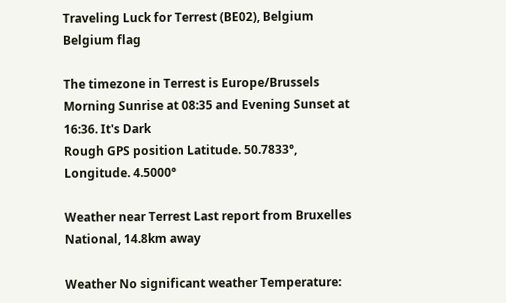Traveling Luck for Terrest (BE02), Belgium Belgium flag

The timezone in Terrest is Europe/Brussels
Morning Sunrise at 08:35 and Evening Sunset at 16:36. It's Dark
Rough GPS position Latitude. 50.7833°, Longitude. 4.5000°

Weather near Terrest Last report from Bruxelles National, 14.8km away

Weather No significant weather Temperature: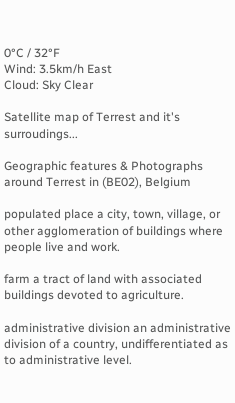0°C / 32°F
Wind: 3.5km/h East
Cloud: Sky Clear

Satellite map of Terrest and it's surroudings...

Geographic features & Photographs around Terrest in (BE02), Belgium

populated place a city, town, village, or other agglomeration of buildings where people live and work.

farm a tract of land with associated buildings devoted to agriculture.

administrative division an administrative division of a country, undifferentiated as to administrative level.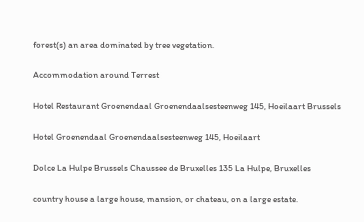forest(s) an area dominated by tree vegetation.

Accommodation around Terrest

Hotel Restaurant Groenendaal Groenendaalsesteenweg 145, Hoeilaart Brussels

Hotel Groenendaal Groenendaalsesteenweg 145, Hoeilaart

Dolce La Hulpe Brussels Chaussee de Bruxelles 135 La Hulpe, Bruxelles

country house a large house, mansion, or chateau, on a large estate.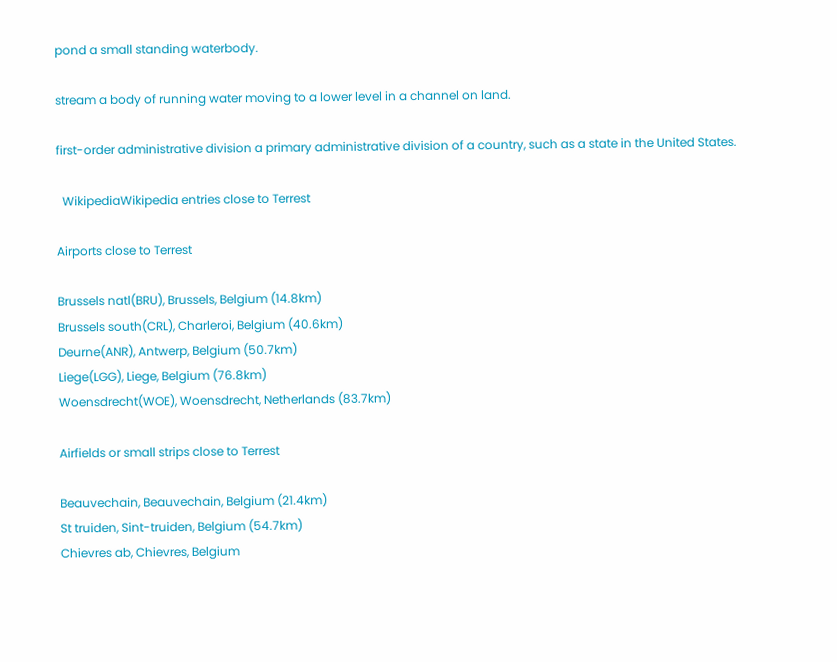pond a small standing waterbody.

stream a body of running water moving to a lower level in a channel on land.

first-order administrative division a primary administrative division of a country, such as a state in the United States.

  WikipediaWikipedia entries close to Terrest

Airports close to Terrest

Brussels natl(BRU), Brussels, Belgium (14.8km)
Brussels south(CRL), Charleroi, Belgium (40.6km)
Deurne(ANR), Antwerp, Belgium (50.7km)
Liege(LGG), Liege, Belgium (76.8km)
Woensdrecht(WOE), Woensdrecht, Netherlands (83.7km)

Airfields or small strips close to Terrest

Beauvechain, Beauvechain, Belgium (21.4km)
St truiden, Sint-truiden, Belgium (54.7km)
Chievres ab, Chievres, Belgium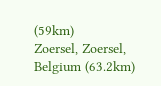(59km)
Zoersel, Zoersel, Belgium (63.2km)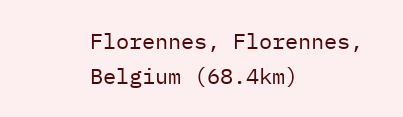Florennes, Florennes, Belgium (68.4km)